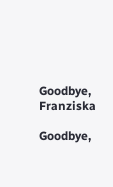Goodbye, Franziska

Goodbye,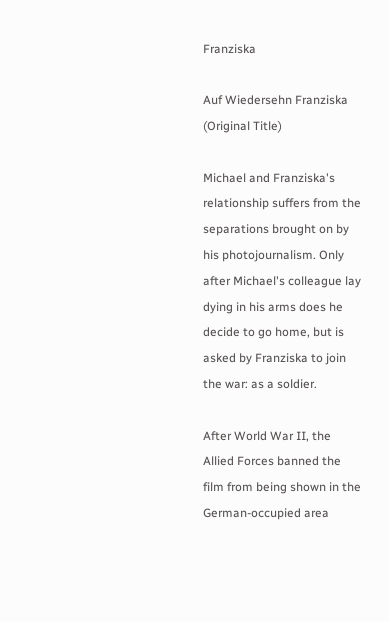Franziska

Auf Wiedersehn Franziska (Original Title)

Michael and Franziska's relationship suffers from the separations brought on by his photojournalism. Only after Michael's colleague lay dying in his arms does he decide to go home, but is asked by Franziska to join the war: as a soldier.

After World War II, the Allied Forces banned the film from being shown in the German-occupied area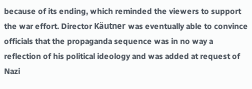because of its ending, which reminded the viewers to support the war effort. Director Käutner was eventually able to convince officials that the propaganda sequence was in no way a reflection of his political ideology and was added at request of Nazi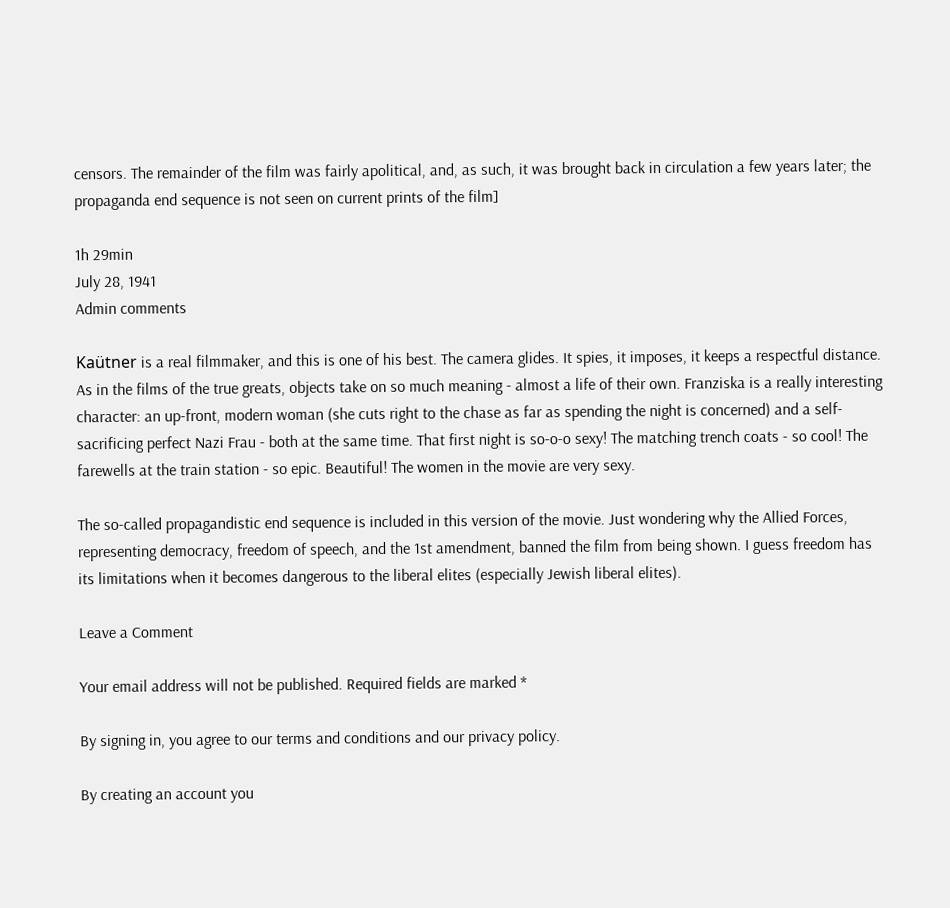censors. The remainder of the film was fairly apolitical, and, as such, it was brought back in circulation a few years later; the propaganda end sequence is not seen on current prints of the film]

1h 29min
July 28, 1941
Admin comments

Kaütner is a real filmmaker, and this is one of his best. The camera glides. It spies, it imposes, it keeps a respectful distance. As in the films of the true greats, objects take on so much meaning - almost a life of their own. Franziska is a really interesting character: an up-front, modern woman (she cuts right to the chase as far as spending the night is concerned) and a self-sacrificing perfect Nazi Frau - both at the same time. That first night is so-o-o sexy! The matching trench coats - so cool! The farewells at the train station - so epic. Beautiful! The women in the movie are very sexy.

The so-called propagandistic end sequence is included in this version of the movie. Just wondering why the Allied Forces, representing democracy, freedom of speech, and the 1st amendment, banned the film from being shown. I guess freedom has its limitations when it becomes dangerous to the liberal elites (especially Jewish liberal elites).

Leave a Comment

Your email address will not be published. Required fields are marked *

By signing in, you agree to our terms and conditions and our privacy policy.

By creating an account you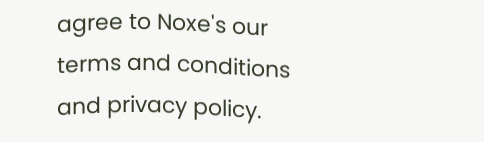agree to Noxe's our terms and conditions and privacy policy.